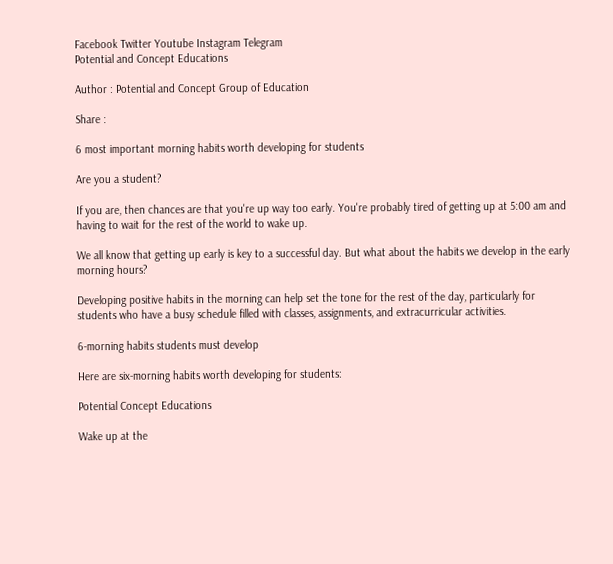Facebook Twitter Youtube Instagram Telegram
Potential and Concept Educations

Author : Potential and Concept Group of Education

Share :

6 most important morning habits worth developing for students

Are you a student?

If you are, then chances are that you're up way too early. You're probably tired of getting up at 5:00 am and having to wait for the rest of the world to wake up.

We all know that getting up early is key to a successful day. But what about the habits we develop in the early morning hours?

Developing positive habits in the morning can help set the tone for the rest of the day, particularly for students who have a busy schedule filled with classes, assignments, and extracurricular activities.

6-morning habits students must develop

Here are six-morning habits worth developing for students:

Potential Concept Educations

Wake up at the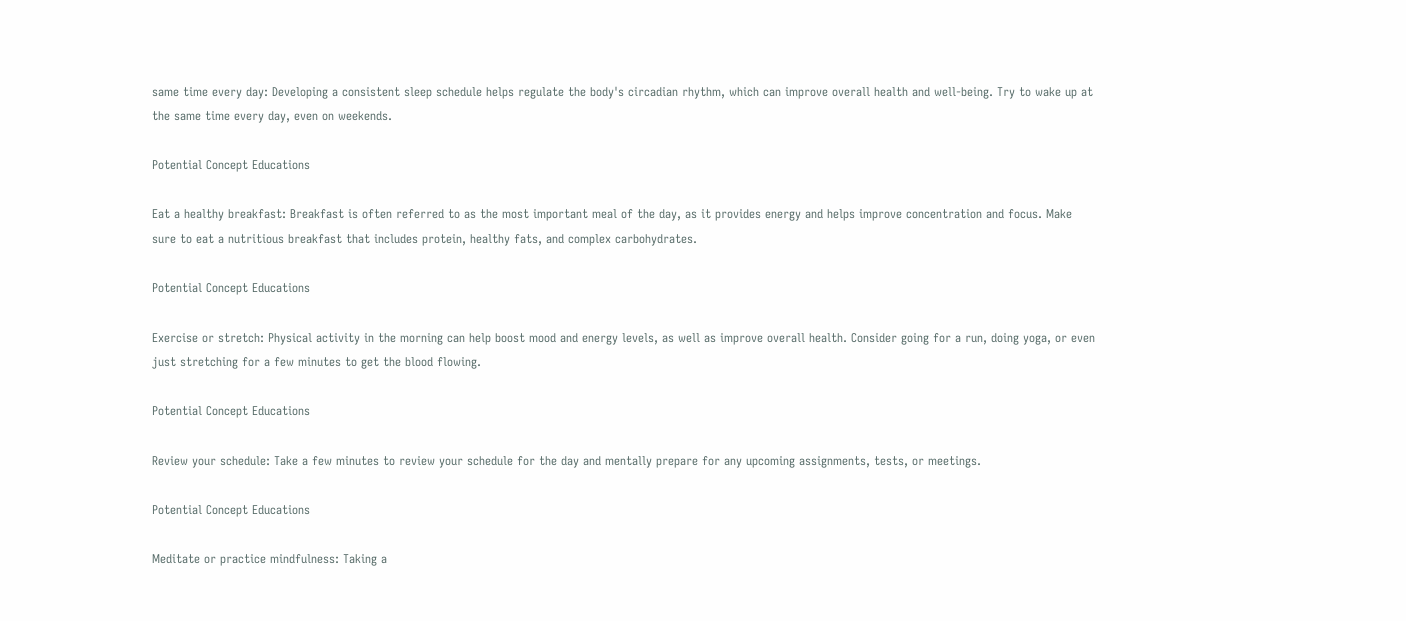same time every day: Developing a consistent sleep schedule helps regulate the body's circadian rhythm, which can improve overall health and well-being. Try to wake up at the same time every day, even on weekends.

Potential Concept Educations

Eat a healthy breakfast: Breakfast is often referred to as the most important meal of the day, as it provides energy and helps improve concentration and focus. Make sure to eat a nutritious breakfast that includes protein, healthy fats, and complex carbohydrates.

Potential Concept Educations

Exercise or stretch: Physical activity in the morning can help boost mood and energy levels, as well as improve overall health. Consider going for a run, doing yoga, or even just stretching for a few minutes to get the blood flowing.

Potential Concept Educations

Review your schedule: Take a few minutes to review your schedule for the day and mentally prepare for any upcoming assignments, tests, or meetings.

Potential Concept Educations

Meditate or practice mindfulness: Taking a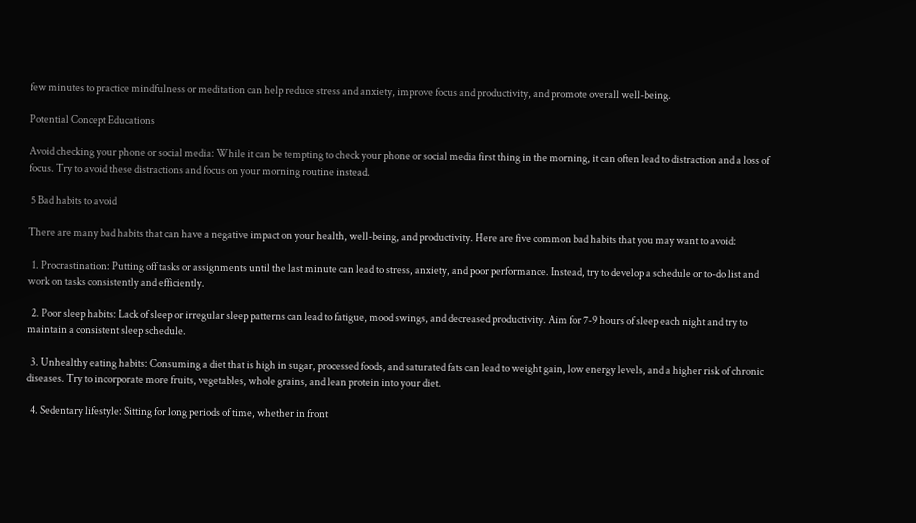few minutes to practice mindfulness or meditation can help reduce stress and anxiety, improve focus and productivity, and promote overall well-being.

Potential Concept Educations

Avoid checking your phone or social media: While it can be tempting to check your phone or social media first thing in the morning, it can often lead to distraction and a loss of focus. Try to avoid these distractions and focus on your morning routine instead.

 5 Bad habits to avoid

There are many bad habits that can have a negative impact on your health, well-being, and productivity. Here are five common bad habits that you may want to avoid:

  1. Procrastination: Putting off tasks or assignments until the last minute can lead to stress, anxiety, and poor performance. Instead, try to develop a schedule or to-do list and work on tasks consistently and efficiently.

  2. Poor sleep habits: Lack of sleep or irregular sleep patterns can lead to fatigue, mood swings, and decreased productivity. Aim for 7-9 hours of sleep each night and try to maintain a consistent sleep schedule.

  3. Unhealthy eating habits: Consuming a diet that is high in sugar, processed foods, and saturated fats can lead to weight gain, low energy levels, and a higher risk of chronic diseases. Try to incorporate more fruits, vegetables, whole grains, and lean protein into your diet.

  4. Sedentary lifestyle: Sitting for long periods of time, whether in front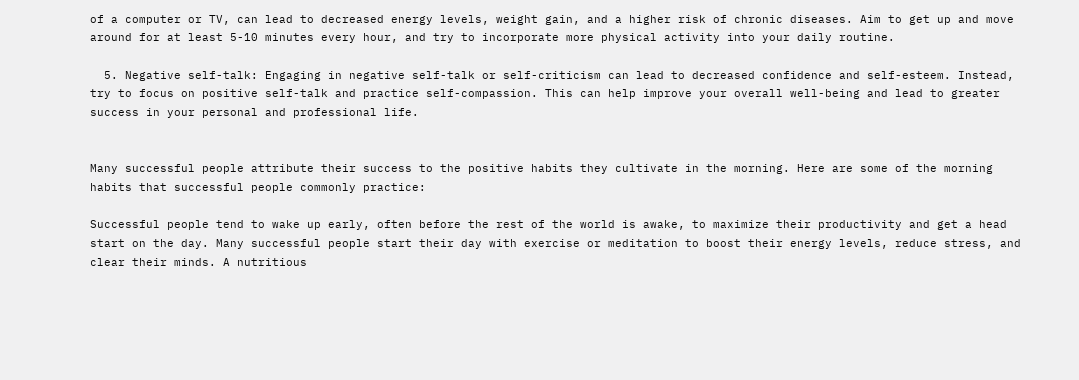of a computer or TV, can lead to decreased energy levels, weight gain, and a higher risk of chronic diseases. Aim to get up and move around for at least 5-10 minutes every hour, and try to incorporate more physical activity into your daily routine.

  5. Negative self-talk: Engaging in negative self-talk or self-criticism can lead to decreased confidence and self-esteem. Instead, try to focus on positive self-talk and practice self-compassion. This can help improve your overall well-being and lead to greater success in your personal and professional life.


Many successful people attribute their success to the positive habits they cultivate in the morning. Here are some of the morning habits that successful people commonly practice:

Successful people tend to wake up early, often before the rest of the world is awake, to maximize their productivity and get a head start on the day. Many successful people start their day with exercise or meditation to boost their energy levels, reduce stress, and clear their minds. A nutritious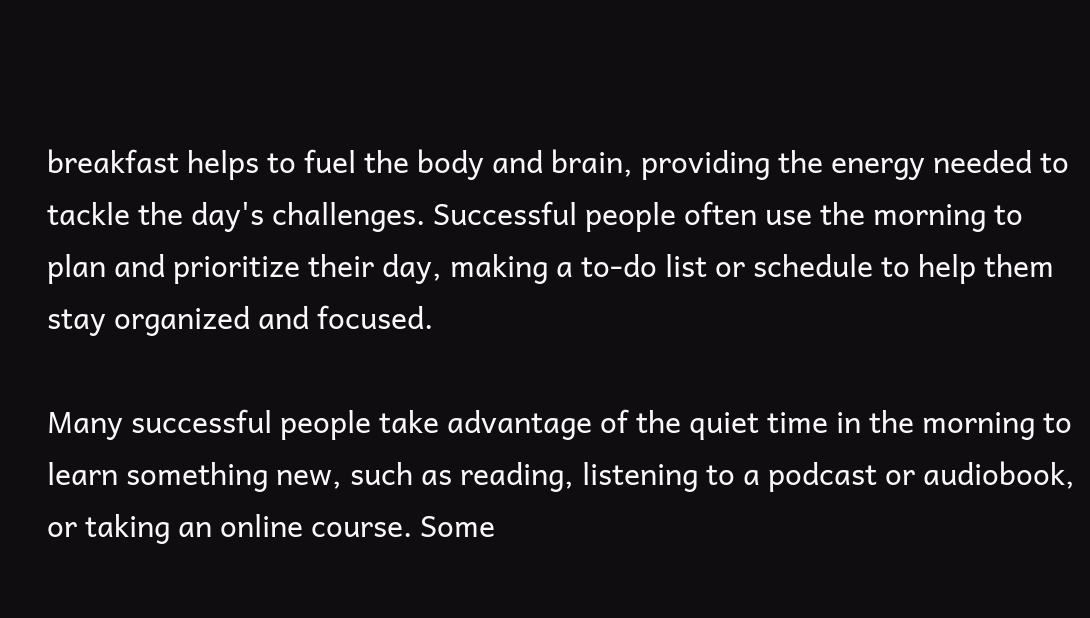breakfast helps to fuel the body and brain, providing the energy needed to tackle the day's challenges. Successful people often use the morning to plan and prioritize their day, making a to-do list or schedule to help them stay organized and focused.

Many successful people take advantage of the quiet time in the morning to learn something new, such as reading, listening to a podcast or audiobook, or taking an online course. Some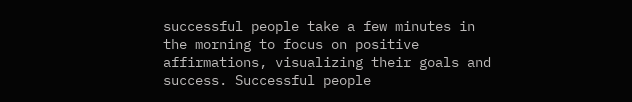successful people take a few minutes in the morning to focus on positive affirmations, visualizing their goals and success. Successful people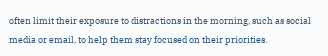often limit their exposure to distractions in the morning, such as social media or email, to help them stay focused on their priorities.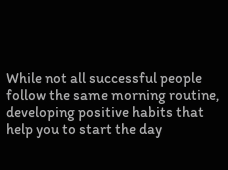While not all successful people follow the same morning routine, developing positive habits that help you to start the day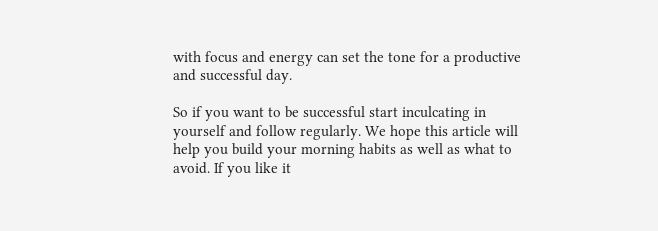with focus and energy can set the tone for a productive and successful day.

So if you want to be successful start inculcating in yourself and follow regularly. We hope this article will help you build your morning habits as well as what to avoid. If you like it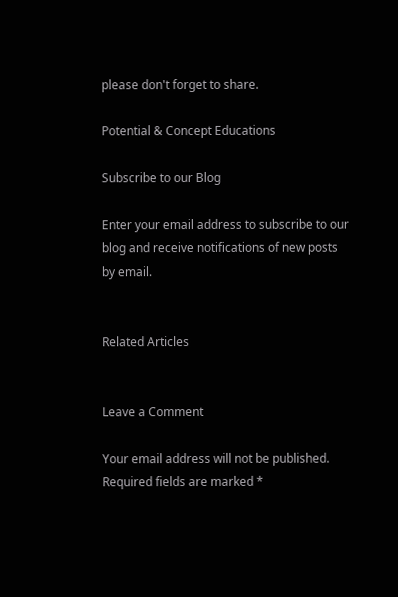please don't forget to share.

Potential & Concept Educations

Subscribe to our Blog

Enter your email address to subscribe to our blog and receive notifications of new posts by email.


Related Articles


Leave a Comment

Your email address will not be published. Required fields are marked *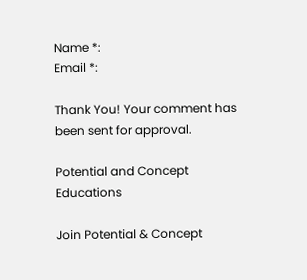Name *:
Email *:

Thank You! Your comment has been sent for approval.

Potential and Concept Educations

Join Potential & Concept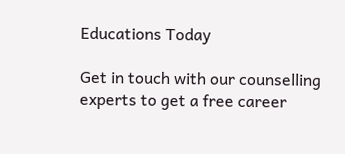Educations Today

Get in touch with our counselling experts to get a free career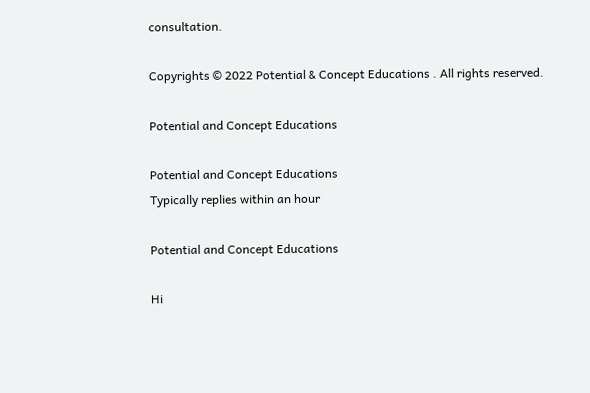consultation.

Copyrights © 2022 Potential & Concept Educations . All rights reserved.

Potential and Concept Educations

Potential and Concept Educations
Typically replies within an hour

Potential and Concept Educations

Hi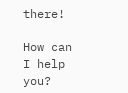there!

How can I help you?